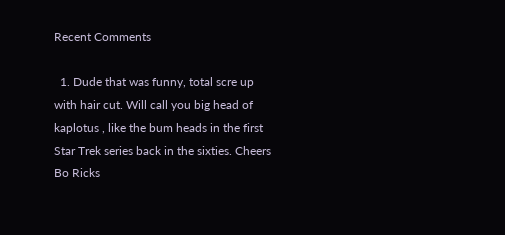Recent Comments

  1. Dude that was funny, total scre up with hair cut. Will call you big head of kaplotus , like the bum heads in the first Star Trek series back in the sixties. Cheers Bo Ricks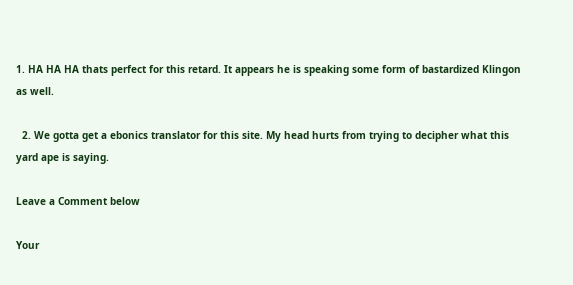1. HA HA HA thats perfect for this retard. It appears he is speaking some form of bastardized Klingon as well.

  2. We gotta get a ebonics translator for this site. My head hurts from trying to decipher what this yard ape is saying.

Leave a Comment below

Your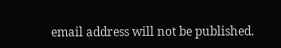email address will not be published.